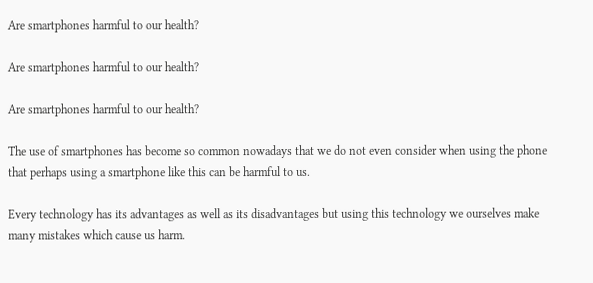Are smartphones harmful to our health?

Are smartphones harmful to our health?

Are smartphones harmful to our health?

The use of smartphones has become so common nowadays that we do not even consider when using the phone that perhaps using a smartphone like this can be harmful to us.

Every technology has its advantages as well as its disadvantages but using this technology we ourselves make many mistakes which cause us harm.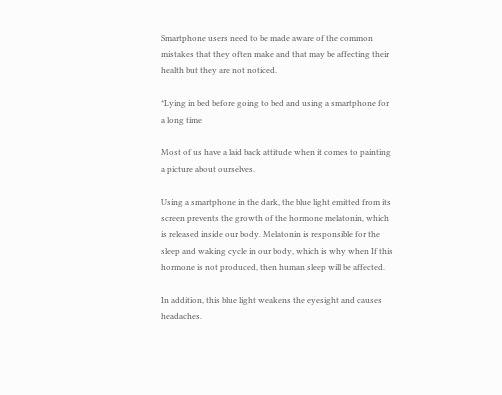Smartphone users need to be made aware of the common mistakes that they often make and that may be affecting their health but they are not noticed.

*Lying in bed before going to bed and using a smartphone for a long time

Most of us have a laid back attitude when it comes to painting a picture about ourselves.

Using a smartphone in the dark, the blue light emitted from its screen prevents the growth of the hormone melatonin, which is released inside our body. Melatonin is responsible for the sleep and waking cycle in our body, which is why when If this hormone is not produced, then human sleep will be affected.

In addition, this blue light weakens the eyesight and causes headaches.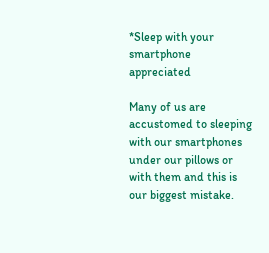*Sleep with your smartphone appreciated

Many of us are accustomed to sleeping with our smartphones under our pillows or with them and this is our biggest mistake.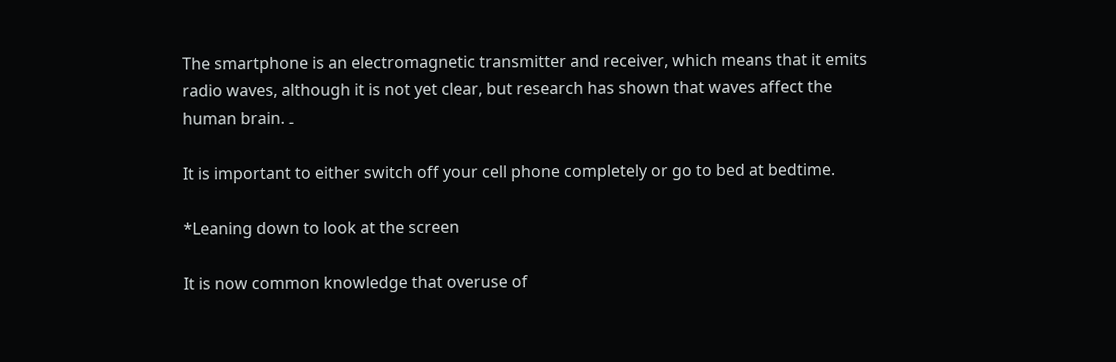The smartphone is an electromagnetic transmitter and receiver, which means that it emits radio waves, although it is not yet clear, but research has shown that waves affect the human brain. ۔

It is important to either switch off your cell phone completely or go to bed at bedtime.

*Leaning down to look at the screen

It is now common knowledge that overuse of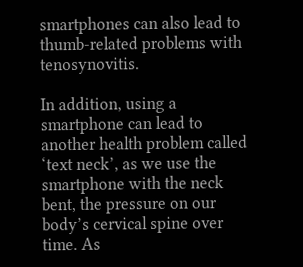smartphones can also lead to thumb-related problems with tenosynovitis.

In addition, using a smartphone can lead to another health problem called ‘text neck’, as we use the smartphone with the neck bent, the pressure on our body’s cervical spine over time. As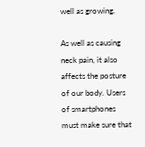well as growing.

As well as causing neck pain, it also affects the posture of our body. Users of smartphones must make sure that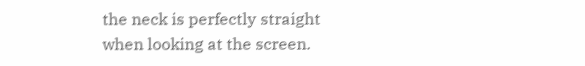the neck is perfectly straight when looking at the screen.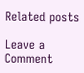Related posts

Leave a Comment